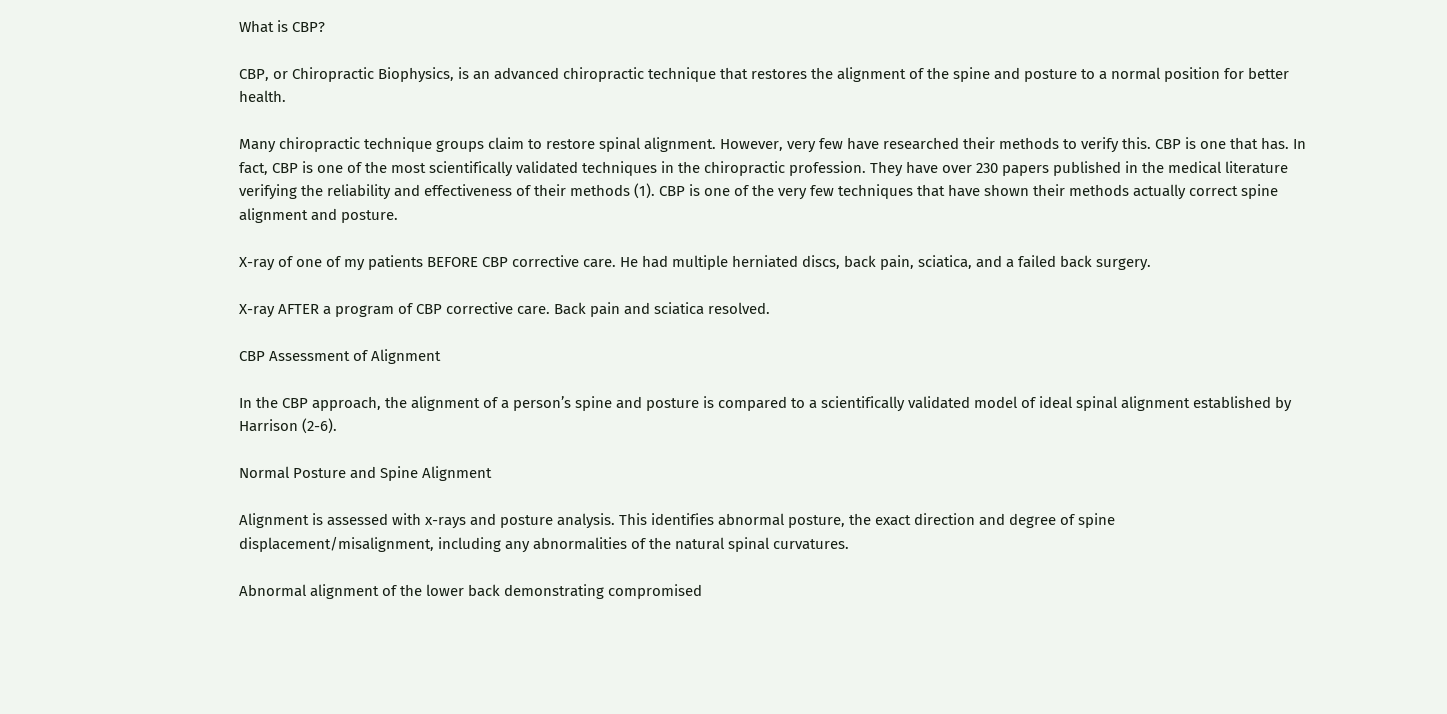What is CBP?

CBP, or Chiropractic Biophysics, is an advanced chiropractic technique that restores the alignment of the spine and posture to a normal position for better health.

Many chiropractic technique groups claim to restore spinal alignment. However, very few have researched their methods to verify this. CBP is one that has. In fact, CBP is one of the most scientifically validated techniques in the chiropractic profession. They have over 230 papers published in the medical literature verifying the reliability and effectiveness of their methods (1). CBP is one of the very few techniques that have shown their methods actually correct spine alignment and posture.

X-ray of one of my patients BEFORE CBP corrective care. He had multiple herniated discs, back pain, sciatica, and a failed back surgery.

X-ray AFTER a program of CBP corrective care. Back pain and sciatica resolved.

CBP Assessment of Alignment

In the CBP approach, the alignment of a person’s spine and posture is compared to a scientifically validated model of ideal spinal alignment established by Harrison (2-6).

Normal Posture and Spine Alignment

Alignment is assessed with x-rays and posture analysis. This identifies abnormal posture, the exact direction and degree of spine displacement/misalignment, including any abnormalities of the natural spinal curvatures.

Abnormal alignment of the lower back demonstrating compromised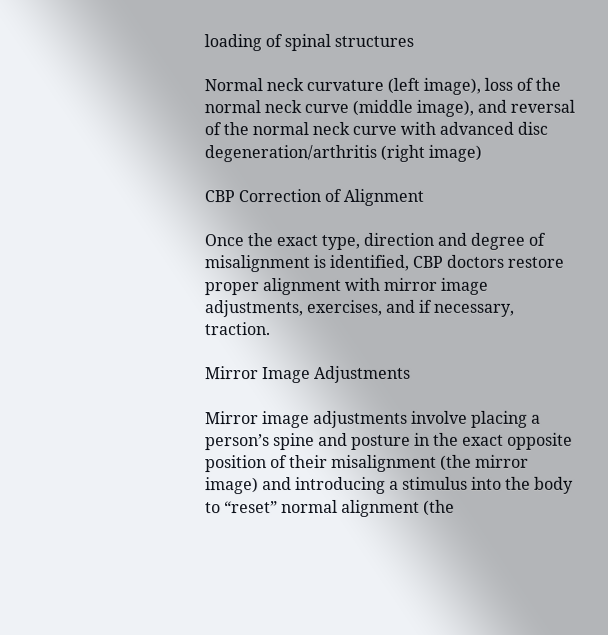loading of spinal structures

Normal neck curvature (left image), loss of the normal neck curve (middle image), and reversal of the normal neck curve with advanced disc degeneration/arthritis (right image)

CBP Correction of Alignment

Once the exact type, direction and degree of misalignment is identified, CBP doctors restore proper alignment with mirror image adjustments, exercises, and if necessary, traction.

Mirror Image Adjustments

Mirror image adjustments involve placing a person’s spine and posture in the exact opposite position of their misalignment (the mirror image) and introducing a stimulus into the body to “reset” normal alignment (the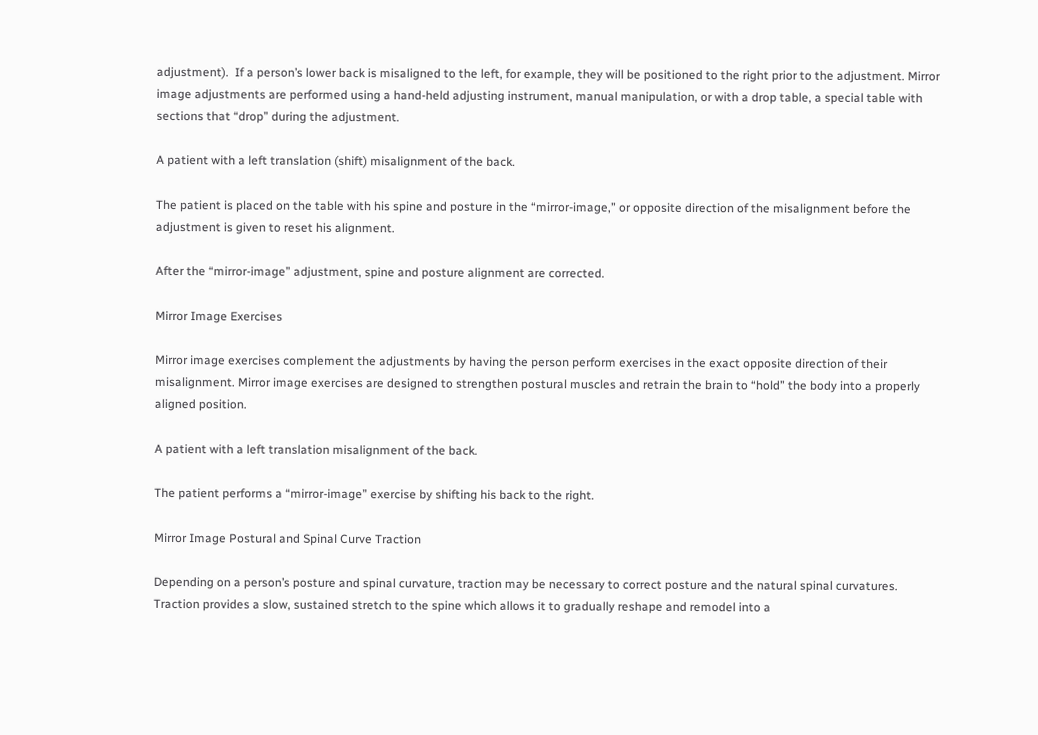adjustment).  If a person’s lower back is misaligned to the left, for example, they will be positioned to the right prior to the adjustment. Mirror image adjustments are performed using a hand-held adjusting instrument, manual manipulation, or with a drop table, a special table with sections that “drop” during the adjustment.

A patient with a left translation (shift) misalignment of the back.

The patient is placed on the table with his spine and posture in the “mirror-image,” or opposite direction of the misalignment before the adjustment is given to reset his alignment.

After the “mirror-image” adjustment, spine and posture alignment are corrected.

Mirror Image Exercises

Mirror image exercises complement the adjustments by having the person perform exercises in the exact opposite direction of their misalignment. Mirror image exercises are designed to strengthen postural muscles and retrain the brain to “hold” the body into a properly aligned position.

A patient with a left translation misalignment of the back.

The patient performs a “mirror-image” exercise by shifting his back to the right.

Mirror Image Postural and Spinal Curve Traction

Depending on a person’s posture and spinal curvature, traction may be necessary to correct posture and the natural spinal curvatures.  Traction provides a slow, sustained stretch to the spine which allows it to gradually reshape and remodel into a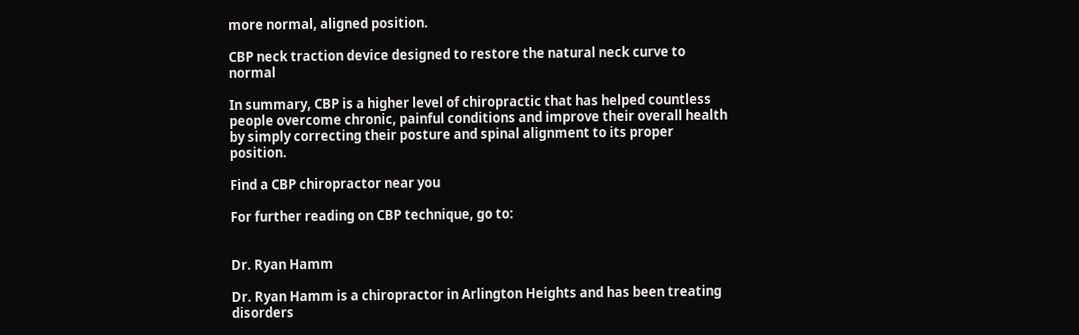more normal, aligned position.

CBP neck traction device designed to restore the natural neck curve to normal

In summary, CBP is a higher level of chiropractic that has helped countless people overcome chronic, painful conditions and improve their overall health by simply correcting their posture and spinal alignment to its proper position.

Find a CBP chiropractor near you

For further reading on CBP technique, go to:


Dr. Ryan Hamm

Dr. Ryan Hamm is a chiropractor in Arlington Heights and has been treating disorders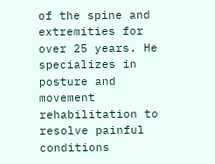of the spine and extremities for over 25 years. He specializes in posture and movement rehabilitation to resolve painful conditions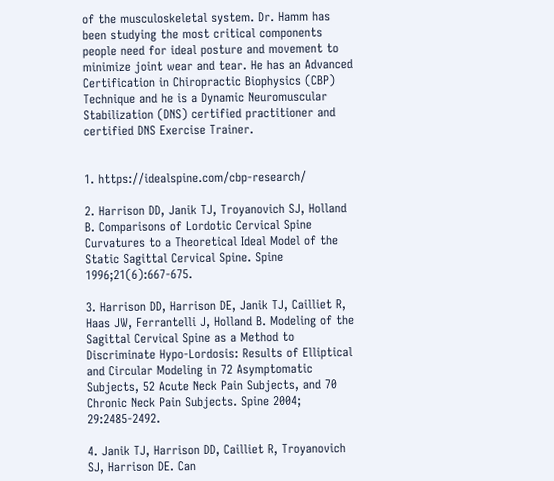of the musculoskeletal system. Dr. Hamm has been studying the most critical components people need for ideal posture and movement to minimize joint wear and tear. He has an Advanced Certification in Chiropractic Biophysics (CBP) Technique and he is a Dynamic Neuromuscular Stabilization (DNS) certified practitioner and certified DNS Exercise Trainer.


1. https://idealspine.com/cbp-research/

2. Harrison DD, Janik TJ, Troyanovich SJ, Holland B. Comparisons of Lordotic Cervical Spine Curvatures to a Theoretical Ideal Model of the Static Sagittal Cervical Spine. Spine 1996;21(6):667-675.

3. Harrison DD, Harrison DE, Janik TJ, Cailliet R, Haas JW, Ferrantelli J, Holland B. Modeling of the Sagittal Cervical Spine as a Method to Discriminate Hypo-Lordosis: Results of Elliptical and Circular Modeling in 72 Asymptomatic Subjects, 52 Acute Neck Pain Subjects, and 70 Chronic Neck Pain Subjects. Spine 2004; 29:2485-2492.

4. Janik TJ, Harrison DD, Cailliet R, Troyanovich SJ, Harrison DE. Can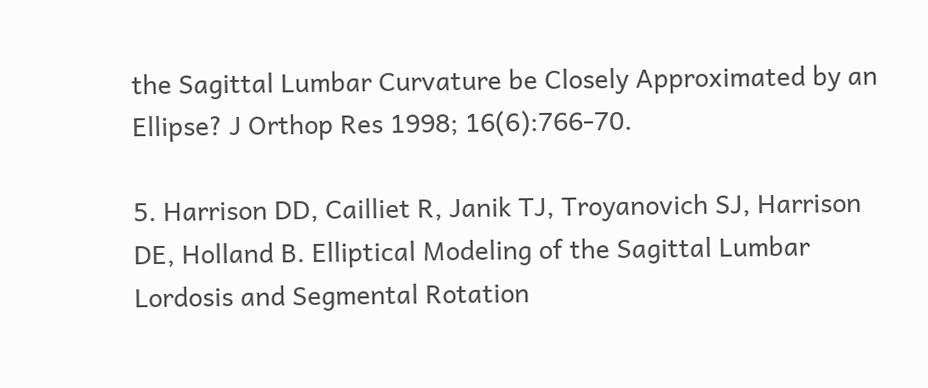the Sagittal Lumbar Curvature be Closely Approximated by an Ellipse? J Orthop Res 1998; 16(6):766-70.

5. Harrison DD, Cailliet R, Janik TJ, Troyanovich SJ, Harrison DE, Holland B. Elliptical Modeling of the Sagittal Lumbar Lordosis and Segmental Rotation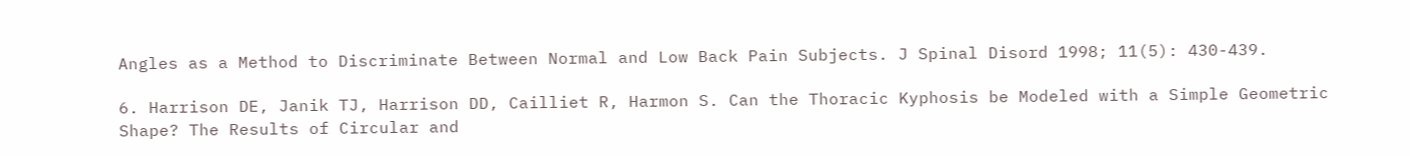Angles as a Method to Discriminate Between Normal and Low Back Pain Subjects. J Spinal Disord 1998; 11(5): 430-439.

6. Harrison DE, Janik TJ, Harrison DD, Cailliet R, Harmon S. Can the Thoracic Kyphosis be Modeled with a Simple Geometric Shape? The Results of Circular and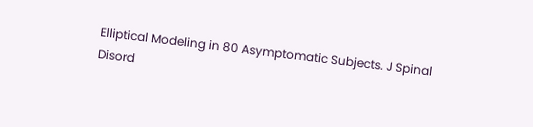Elliptical Modeling in 80 Asymptomatic Subjects. J Spinal Disord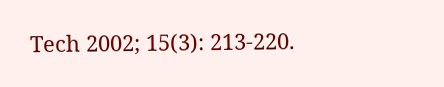Tech 2002; 15(3): 213-220.